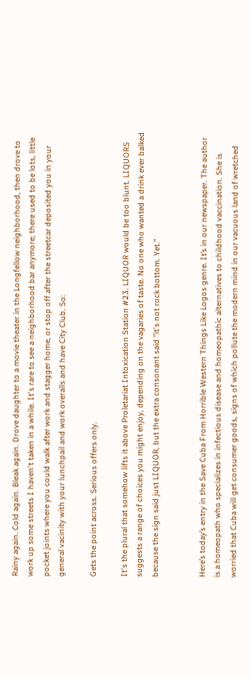Rainy again. Cold again. Bleak again. Drove daughter to a movie theater in the Longfellow neighborhood, then drove to work up some streets I haven't taken in a while. It's rare to see a neighborhood bar anymore; there used to be lots, little pocket joints where you could walk after work and stagger home, or stop off after the streetcar deposited you in your general vacinity with your lunchpail and work overalls and have City Club. So:

Gets the point across. Serious offers only.

It's the plural that somehow lifts it above Proletariat Intoxication Station #23. LIQUOR would be too blunt. LIQUORS suggests a range of choices you might enjoy, depending on the vagaries of taste. No one who wanted a drink ever balked because the sign said just LIQUOR, but the extra consonant said "it's not rock bottom. Yet."


Here’s today’s entry in the Save Cuba From Horrible Western Things Like Logos genre. It’s in our newspaper. The author is a homeopath who specializes in infectious disease and homeopathic alternatives to childhood vaccination. She is worried that Cuba will get consumer goods, signs of which pollute the modern mind in our vacuous land of wretched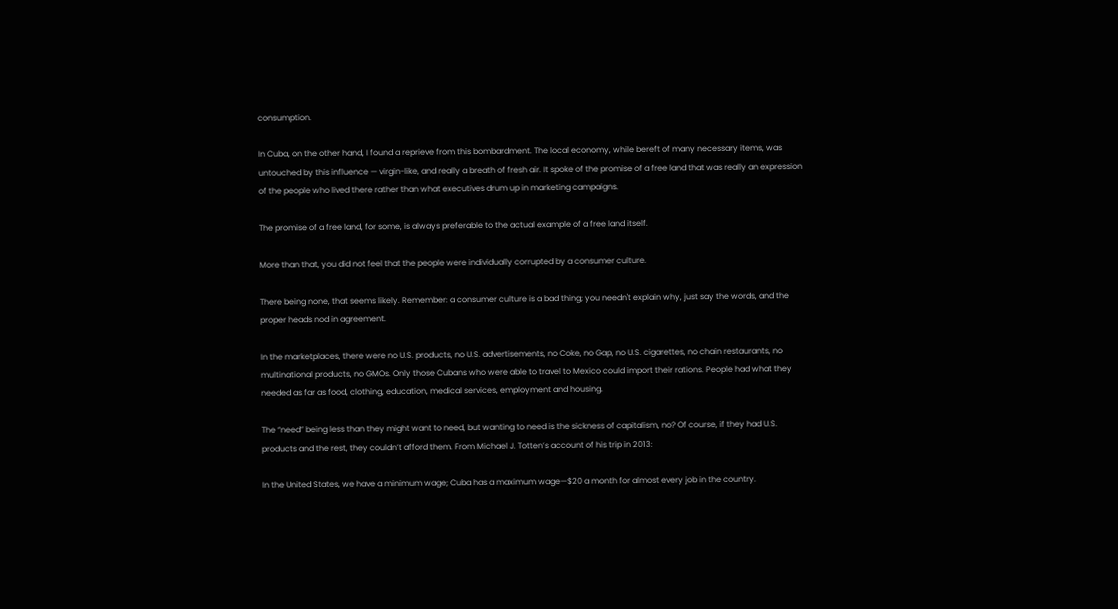consumption.

In Cuba, on the other hand, I found a reprieve from this bombardment. The local economy, while bereft of many necessary items, was untouched by this influence — virgin-like, and really a breath of fresh air. It spoke of the promise of a free land that was really an expression of the people who lived there rather than what executives drum up in marketing campaigns.

The promise of a free land, for some, is always preferable to the actual example of a free land itself.

More than that, you did not feel that the people were individually corrupted by a consumer culture.

There being none, that seems likely. Remember: a consumer culture is a bad thing; you needn't explain why, just say the words, and the proper heads nod in agreement.

In the marketplaces, there were no U.S. products, no U.S. advertisements, no Coke, no Gap, no U.S. cigarettes, no chain restaurants, no multinational products, no GMOs. Only those Cubans who were able to travel to Mexico could import their rations. People had what they needed as far as food, clothing, education, medical services, employment and housing.

The “need” being less than they might want to need, but wanting to need is the sickness of capitalism, no? Of course, if they had U.S. products and the rest, they couldn’t afford them. From Michael J. Totten’s account of his trip in 2013:

In the United States, we have a minimum wage; Cuba has a maximum wage—$20 a month for almost every job in the country.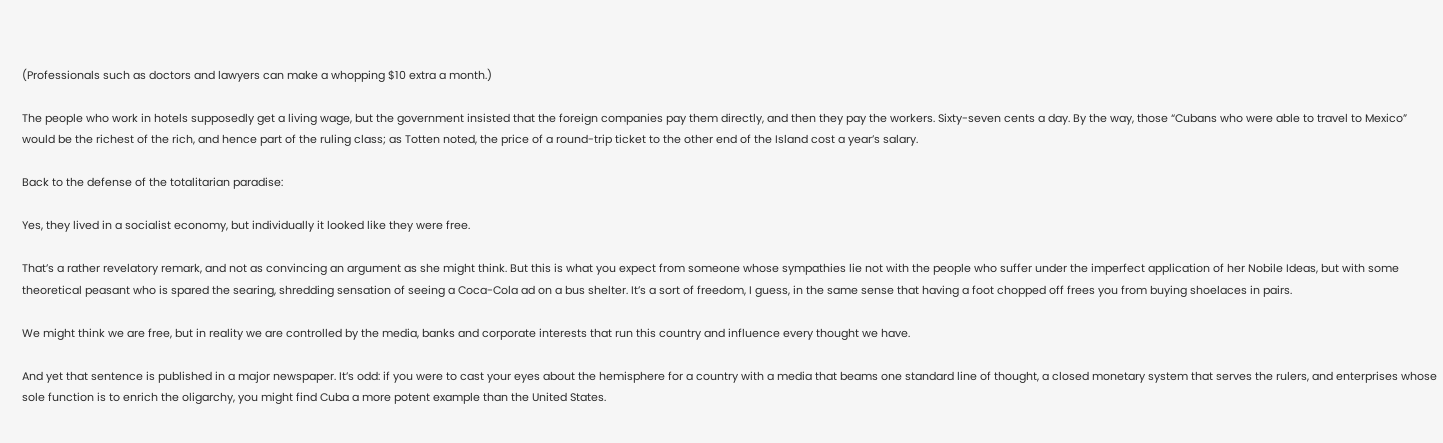(Professionals such as doctors and lawyers can make a whopping $10 extra a month.)

The people who work in hotels supposedly get a living wage, but the government insisted that the foreign companies pay them directly, and then they pay the workers. Sixty-seven cents a day. By the way, those “Cubans who were able to travel to Mexico” would be the richest of the rich, and hence part of the ruling class; as Totten noted, the price of a round-trip ticket to the other end of the Island cost a year’s salary.

Back to the defense of the totalitarian paradise:

Yes, they lived in a socialist economy, but individually it looked like they were free.

That’s a rather revelatory remark, and not as convincing an argument as she might think. But this is what you expect from someone whose sympathies lie not with the people who suffer under the imperfect application of her Nobile Ideas, but with some theoretical peasant who is spared the searing, shredding sensation of seeing a Coca-Cola ad on a bus shelter. It’s a sort of freedom, I guess, in the same sense that having a foot chopped off frees you from buying shoelaces in pairs.

We might think we are free, but in reality we are controlled by the media, banks and corporate interests that run this country and influence every thought we have.

And yet that sentence is published in a major newspaper. It’s odd: if you were to cast your eyes about the hemisphere for a country with a media that beams one standard line of thought, a closed monetary system that serves the rulers, and enterprises whose sole function is to enrich the oligarchy, you might find Cuba a more potent example than the United States.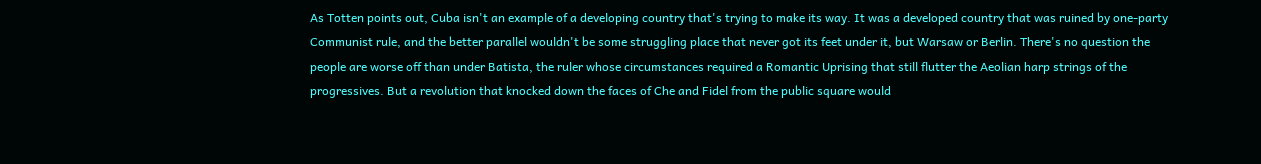As Totten points out, Cuba isn't an example of a developing country that's trying to make its way. It was a developed country that was ruined by one-party Communist rule, and the better parallel wouldn't be some struggling place that never got its feet under it, but Warsaw or Berlin. There's no question the people are worse off than under Batista, the ruler whose circumstances required a Romantic Uprising that still flutter the Aeolian harp strings of the progressives. But a revolution that knocked down the faces of Che and Fidel from the public square would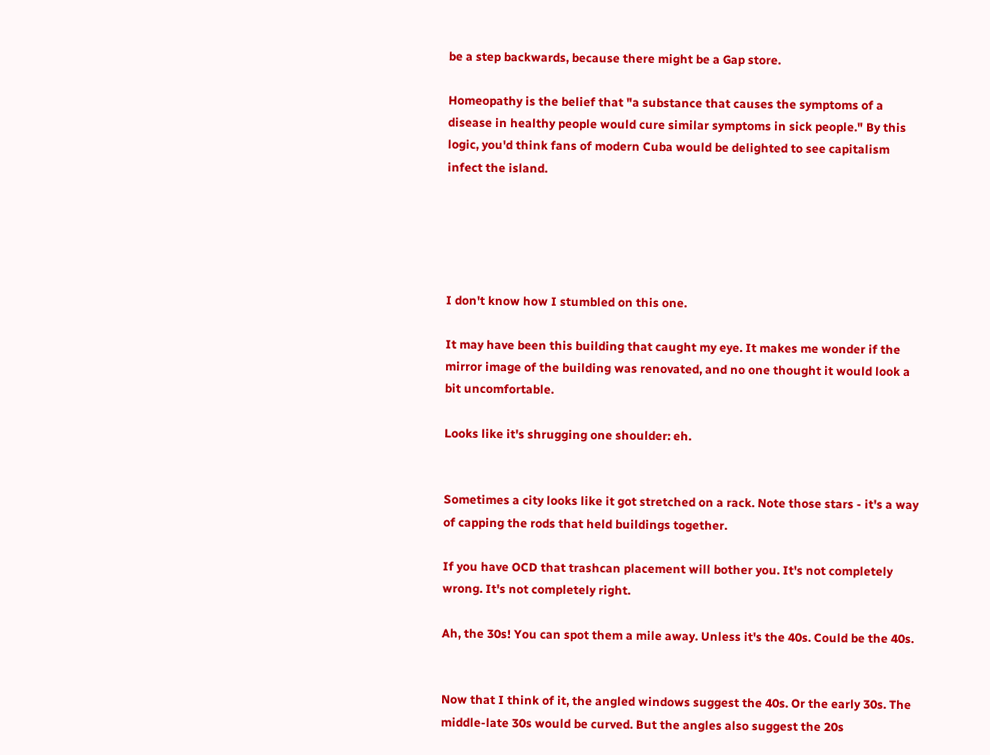be a step backwards, because there might be a Gap store.

Homeopathy is the belief that "a substance that causes the symptoms of a disease in healthy people would cure similar symptoms in sick people." By this logic, you'd think fans of modern Cuba would be delighted to see capitalism infect the island.





I don't know how I stumbled on this one.

It may have been this building that caught my eye. It makes me wonder if the mirror image of the building was renovated, and no one thought it would look a bit uncomfortable.

Looks like it's shrugging one shoulder: eh.


Sometimes a city looks like it got stretched on a rack. Note those stars - it's a way of capping the rods that held buildings together.

If you have OCD that trashcan placement will bother you. It's not completely wrong. It's not completely right.

Ah, the 30s! You can spot them a mile away. Unless it's the 40s. Could be the 40s.


Now that I think of it, the angled windows suggest the 40s. Or the early 30s. The middle-late 30s would be curved. But the angles also suggest the 20s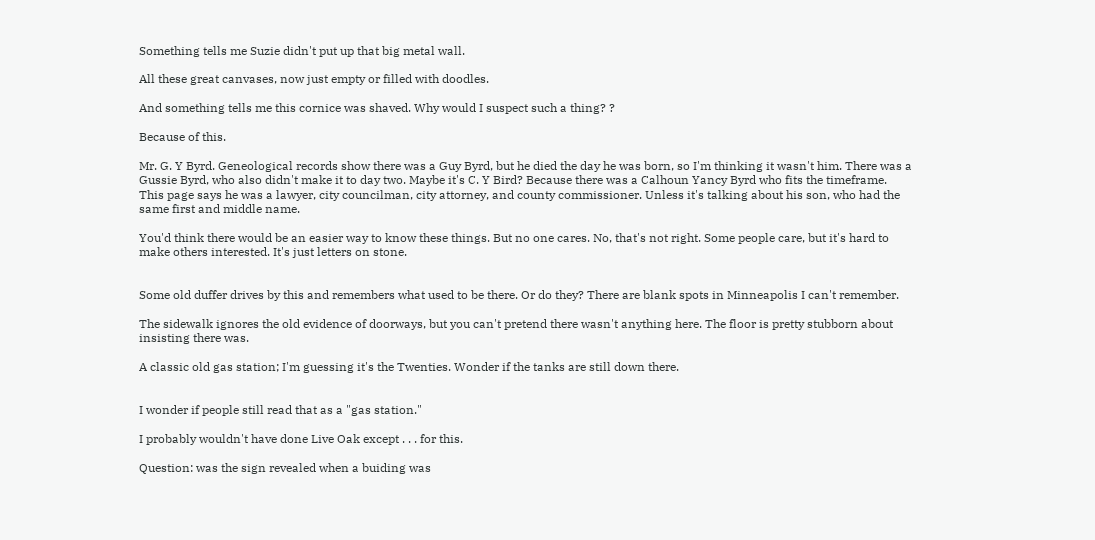Something tells me Suzie didn't put up that big metal wall.

All these great canvases, now just empty or filled with doodles.

And something tells me this cornice was shaved. Why would I suspect such a thing? ?

Because of this.

Mr. G. Y Byrd. Geneological records show there was a Guy Byrd, but he died the day he was born, so I'm thinking it wasn't him. There was a Gussie Byrd, who also didn't make it to day two. Maybe it's C. Y Bird? Because there was a Calhoun Yancy Byrd who fits the timeframe. This page says he was a lawyer, city councilman, city attorney, and county commissioner. Unless it's talking about his son, who had the same first and middle name.

You'd think there would be an easier way to know these things. But no one cares. No, that's not right. Some people care, but it's hard to make others interested. It's just letters on stone.


Some old duffer drives by this and remembers what used to be there. Or do they? There are blank spots in Minneapolis I can't remember.

The sidewalk ignores the old evidence of doorways, but you can't pretend there wasn't anything here. The floor is pretty stubborn about insisting there was.

A classic old gas station; I'm guessing it's the Twenties. Wonder if the tanks are still down there.


I wonder if people still read that as a "gas station."

I probably wouldn't have done Live Oak except . . . for this.

Question: was the sign revealed when a buiding was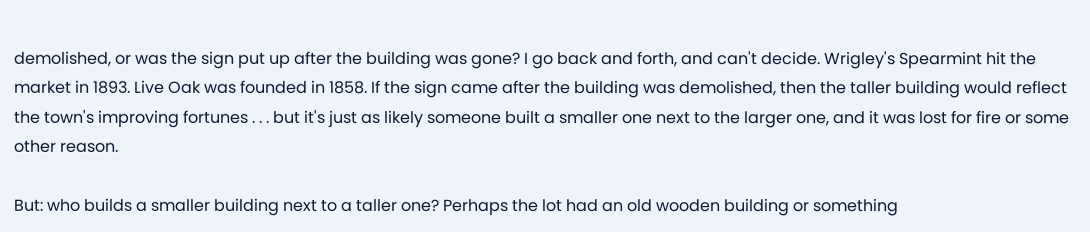demolished, or was the sign put up after the building was gone? I go back and forth, and can't decide. Wrigley's Spearmint hit the market in 1893. Live Oak was founded in 1858. If the sign came after the building was demolished, then the taller building would reflect the town's improving fortunes . . . but it's just as likely someone built a smaller one next to the larger one, and it was lost for fire or some other reason.

But: who builds a smaller building next to a taller one? Perhaps the lot had an old wooden building or something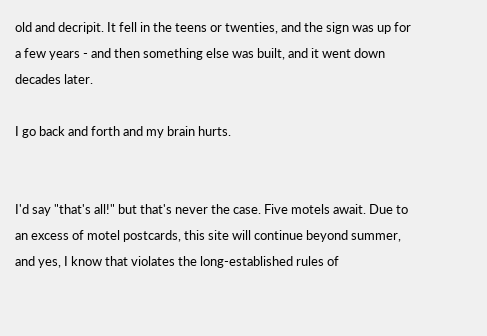old and decripit. It fell in the teens or twenties, and the sign was up for a few years - and then something else was built, and it went down decades later.

I go back and forth and my brain hurts.


I'd say "that's all!" but that's never the case. Five motels await. Due to an excess of motel postcards, this site will continue beyond summer, and yes, I know that violates the long-established rules of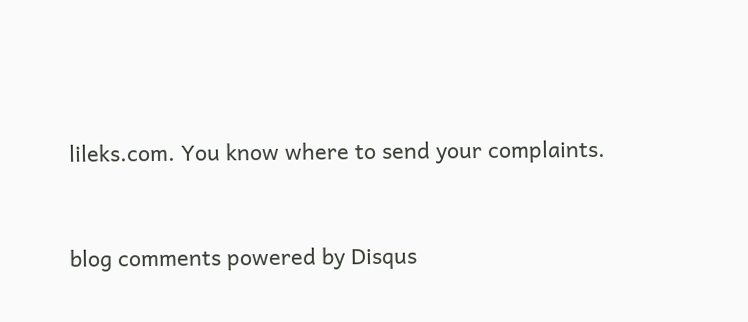lileks.com. You know where to send your complaints.


blog comments powered by Disqus